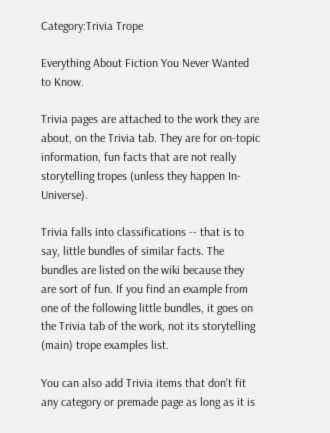Category:Trivia Trope

Everything About Fiction You Never Wanted to Know.

Trivia pages are attached to the work they are about, on the Trivia tab. They are for on-topic information, fun facts that are not really storytelling tropes (unless they happen In-Universe).

Trivia falls into classifications -- that is to say, little bundles of similar facts. The bundles are listed on the wiki because they are sort of fun. If you find an example from one of the following little bundles, it goes on the Trivia tab of the work, not its storytelling (main) trope examples list.

You can also add Trivia items that don't fit any category or premade page as long as it is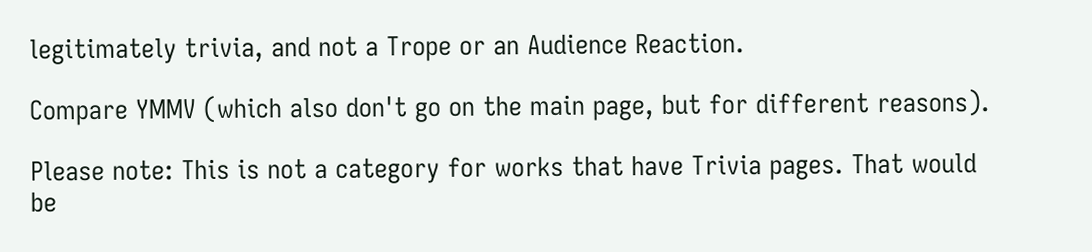legitimately trivia, and not a Trope or an Audience Reaction.

Compare YMMV (which also don't go on the main page, but for different reasons).

Please note: This is not a category for works that have Trivia pages. That would be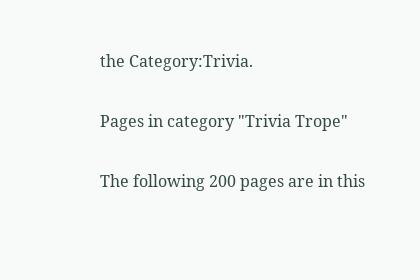the Category:Trivia.

Pages in category "Trivia Trope"

The following 200 pages are in this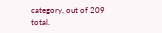category, out of 209 total.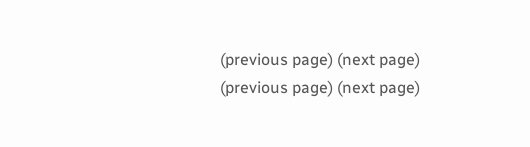(previous page) (next page)
(previous page) (next page)